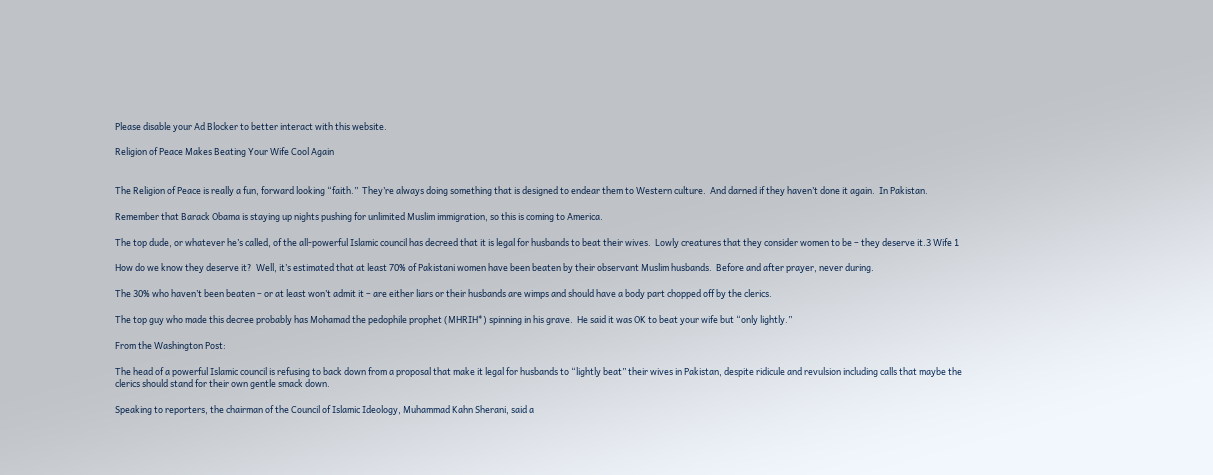Please disable your Ad Blocker to better interact with this website.

Religion of Peace Makes Beating Your Wife Cool Again


The Religion of Peace is really a fun, forward looking “faith.”  They’re always doing something that is designed to endear them to Western culture.  And darned if they haven’t done it again.  In Pakistan.

Remember that Barack Obama is staying up nights pushing for unlimited Muslim immigration, so this is coming to America.

The top dude, or whatever he’s called, of the all-powerful Islamic council has decreed that it is legal for husbands to beat their wives.  Lowly creatures that they consider women to be – they deserve it.3 Wife 1

How do we know they deserve it?  Well, it’s estimated that at least 70% of Pakistani women have been beaten by their observant Muslim husbands.  Before and after prayer, never during.

The 30% who haven’t been beaten – or at least won’t admit it – are either liars or their husbands are wimps and should have a body part chopped off by the clerics.

The top guy who made this decree probably has Mohamad the pedophile prophet (MHRIH*) spinning in his grave.  He said it was OK to beat your wife but “only lightly.”

From the Washington Post:

The head of a powerful Islamic council is refusing to back down from a proposal that make it legal for husbands to “lightly beat” their wives in Pakistan, despite ridicule and revulsion including calls that maybe the clerics should stand for their own gentle smack down.

Speaking to reporters, the chairman of the Council of Islamic Ideology, Muhammad Kahn Sherani, said a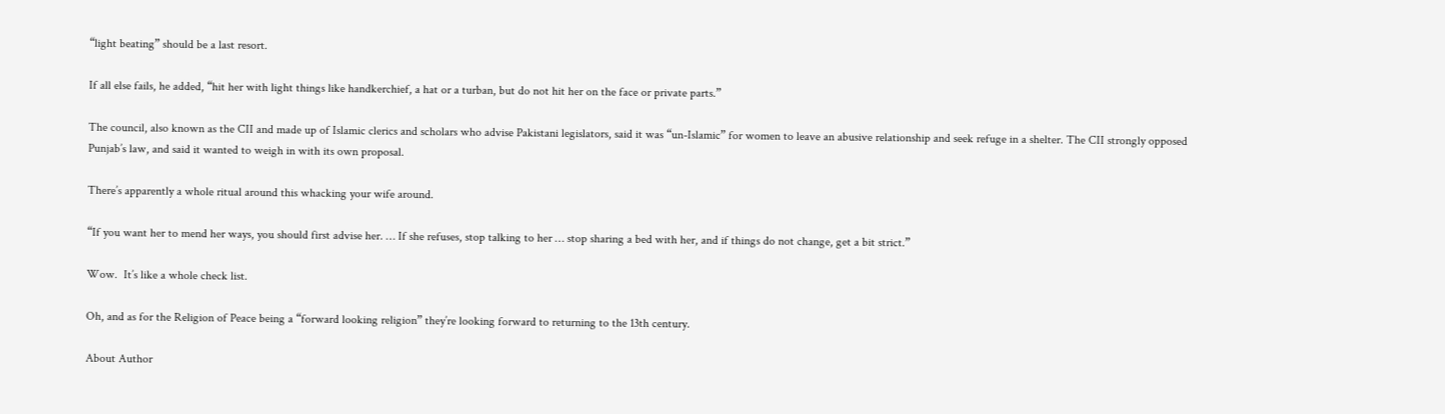“light beating” should be a last resort.

If all else fails, he added, “hit her with light things like handkerchief, a hat or a turban, but do not hit her on the face or private parts.”

The council, also known as the CII and made up of Islamic clerics and scholars who advise Pakistani legislators, said it was “un-Islamic” for women to leave an abusive relationship and seek refuge in a shelter. The CII strongly opposed Punjab’s law, and said it wanted to weigh in with its own proposal.

There’s apparently a whole ritual around this whacking your wife around.

“If you want her to mend her ways, you should first advise her. … If she refuses, stop talking to her … stop sharing a bed with her, and if things do not change, get a bit strict.”

Wow.  It’s like a whole check list.

Oh, and as for the Religion of Peace being a “forward looking religion” they’re looking forward to returning to the 13th century.

About Author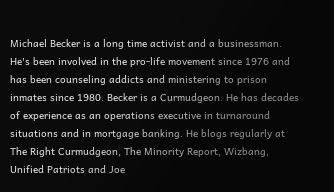Michael Becker is a long time activist and a businessman. He's been involved in the pro-life movement since 1976 and has been counseling addicts and ministering to prison inmates since 1980. Becker is a Curmudgeon. He has decades of experience as an operations executive in turnaround situations and in mortgage banking. He blogs regularly at The Right Curmudgeon, The Minority Report, Wizbang, Unified Patriots and Joe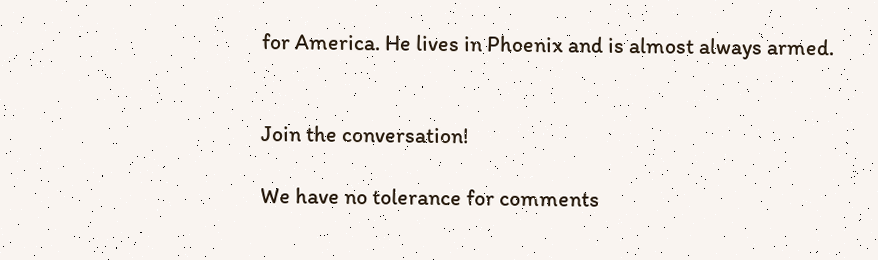for America. He lives in Phoenix and is almost always armed.


Join the conversation!

We have no tolerance for comments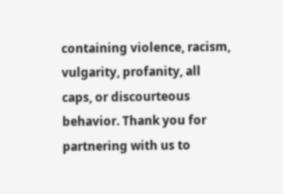containing violence, racism, vulgarity, profanity, all caps, or discourteous behavior. Thank you for partnering with us to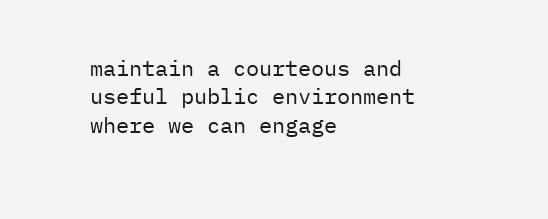maintain a courteous and useful public environment where we can engage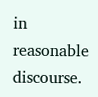in reasonable discourse.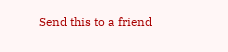Send this to a friend